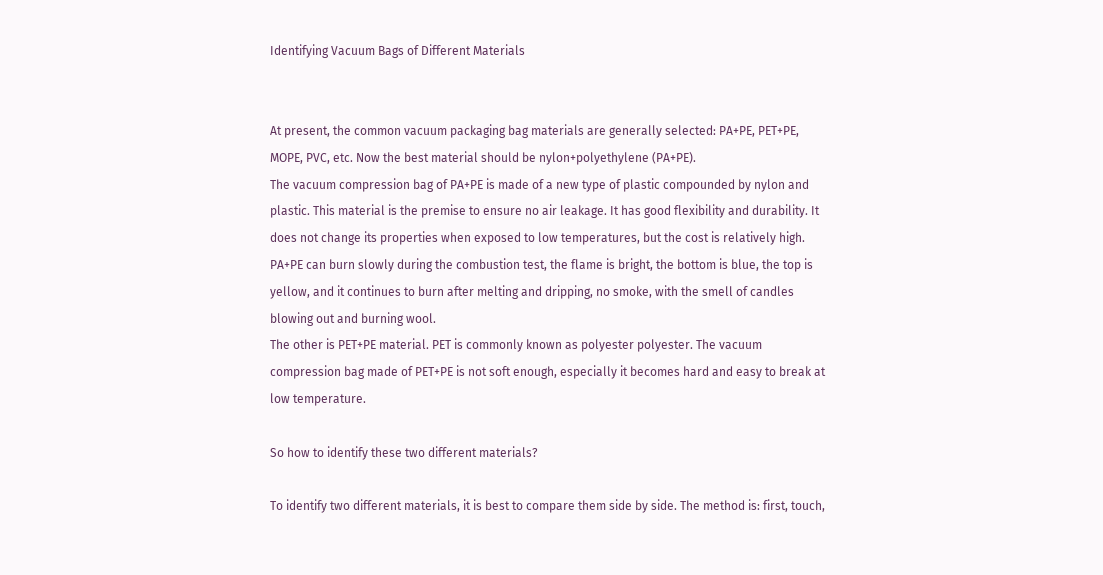Identifying Vacuum Bags of Different Materials


At present, the common vacuum packaging bag materials are generally selected: PA+PE, PET+PE, MOPE, PVC, etc. Now the best material should be nylon+polyethylene (PA+PE).
The vacuum compression bag of PA+PE is made of a new type of plastic compounded by nylon and plastic. This material is the premise to ensure no air leakage. It has good flexibility and durability. It does not change its properties when exposed to low temperatures, but the cost is relatively high. PA+PE can burn slowly during the combustion test, the flame is bright, the bottom is blue, the top is yellow, and it continues to burn after melting and dripping, no smoke, with the smell of candles blowing out and burning wool.
The other is PET+PE material. PET is commonly known as polyester polyester. The vacuum compression bag made of PET+PE is not soft enough, especially it becomes hard and easy to break at low temperature.

So how to identify these two different materials?

To identify two different materials, it is best to compare them side by side. The method is: first, touch,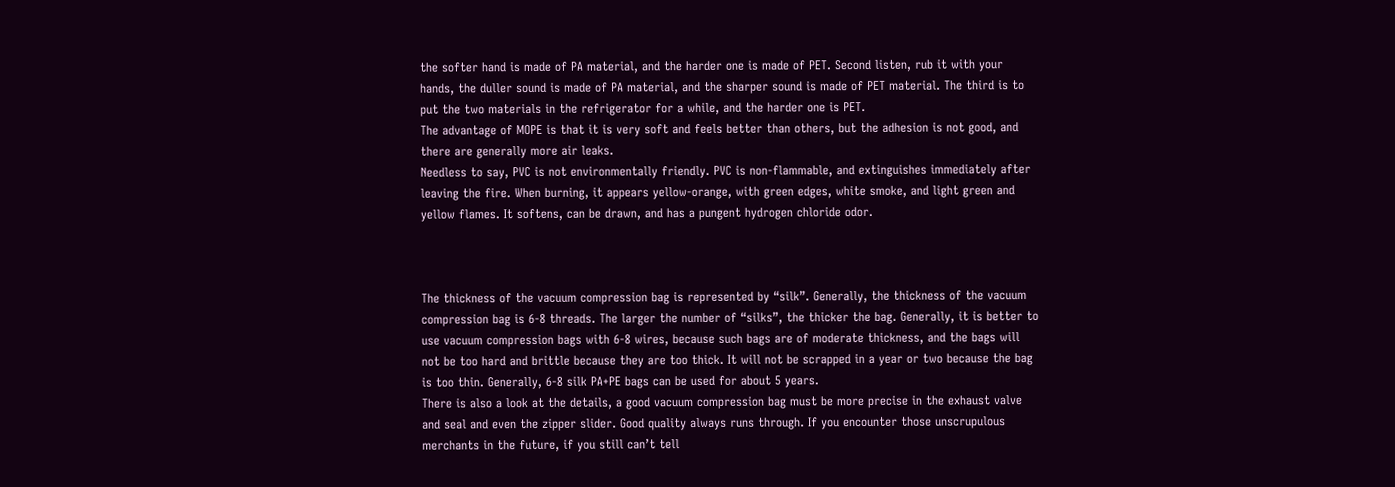the softer hand is made of PA material, and the harder one is made of PET. Second listen, rub it with your hands, the duller sound is made of PA material, and the sharper sound is made of PET material. The third is to put the two materials in the refrigerator for a while, and the harder one is PET.
The advantage of MOPE is that it is very soft and feels better than others, but the adhesion is not good, and there are generally more air leaks.
Needless to say, PVC is not environmentally friendly. PVC is non-flammable, and extinguishes immediately after leaving the fire. When burning, it appears yellow-orange, with green edges, white smoke, and light green and yellow flames. It softens, can be drawn, and has a pungent hydrogen chloride odor.



The thickness of the vacuum compression bag is represented by “silk”. Generally, the thickness of the vacuum compression bag is 6-8 threads. The larger the number of “silks”, the thicker the bag. Generally, it is better to use vacuum compression bags with 6-8 wires, because such bags are of moderate thickness, and the bags will not be too hard and brittle because they are too thick. It will not be scrapped in a year or two because the bag is too thin. Generally, 6-8 silk PA+PE bags can be used for about 5 years.
There is also a look at the details, a good vacuum compression bag must be more precise in the exhaust valve and seal and even the zipper slider. Good quality always runs through. If you encounter those unscrupulous merchants in the future, if you still can’t tell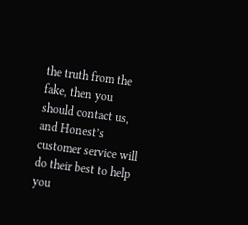the truth from the fake, then you should contact us, and Honest’s customer service will do their best to help you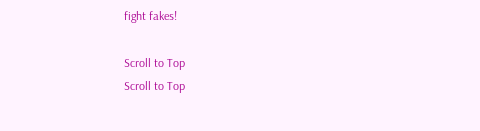fight fakes!

Scroll to Top
Scroll to Top